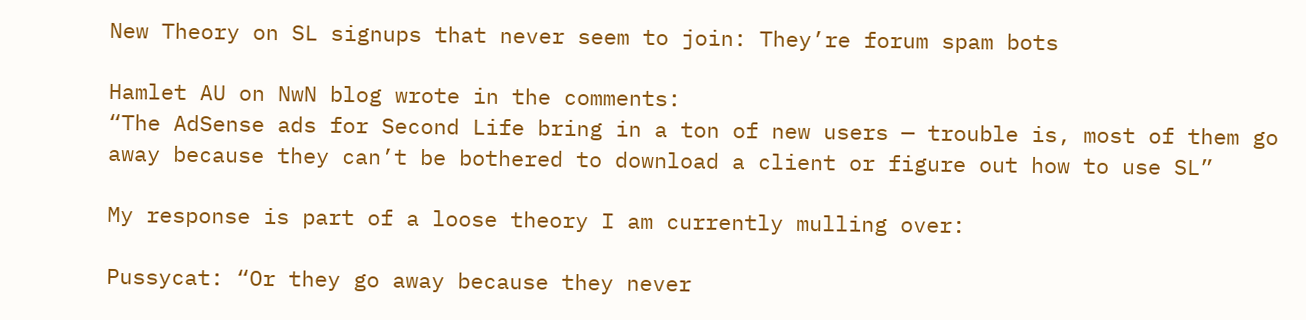New Theory on SL signups that never seem to join: They’re forum spam bots

Hamlet AU on NwN blog wrote in the comments:
“The AdSense ads for Second Life bring in a ton of new users — trouble is, most of them go away because they can’t be bothered to download a client or figure out how to use SL”

My response is part of a loose theory I am currently mulling over:

Pussycat: “Or they go away because they never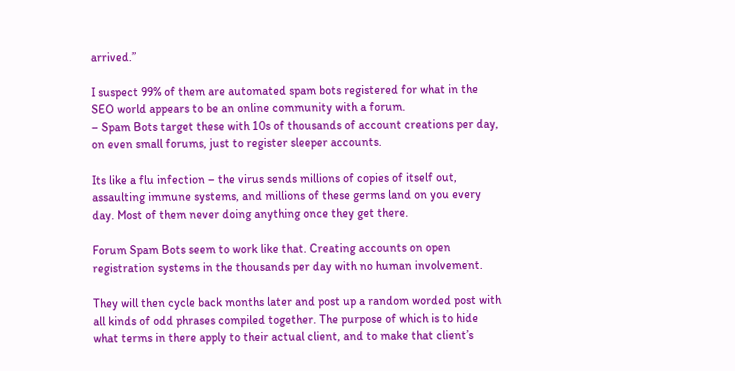arrived.”

I suspect 99% of them are automated spam bots registered for what in the SEO world appears to be an online community with a forum.
– Spam Bots target these with 10s of thousands of account creations per day, on even small forums, just to register sleeper accounts.

Its like a flu infection – the virus sends millions of copies of itself out, assaulting immune systems, and millions of these germs land on you every day. Most of them never doing anything once they get there.

Forum Spam Bots seem to work like that. Creating accounts on open registration systems in the thousands per day with no human involvement.

They will then cycle back months later and post up a random worded post with all kinds of odd phrases compiled together. The purpose of which is to hide what terms in there apply to their actual client, and to make that client’s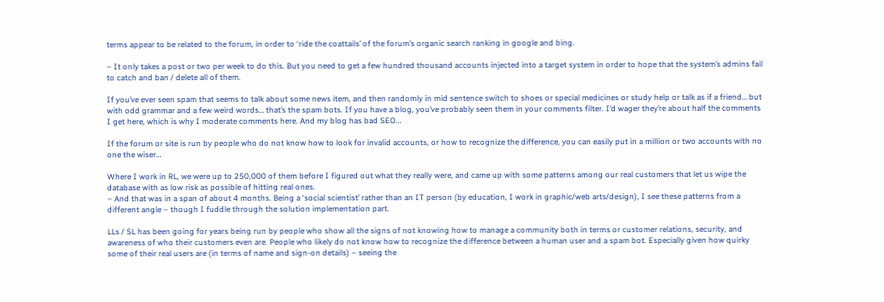terms appear to be related to the forum, in order to ‘ride the coattails’ of the forum’s organic search ranking in google and bing.

– It only takes a post or two per week to do this. But you need to get a few hundred thousand accounts injected into a target system in order to hope that the system’s admins fail to catch and ban / delete all of them.

If you’ve ever seen spam that seems to talk about some news item, and then randomly in mid sentence switch to shoes or special medicines or study help or talk as if a friend… but with odd grammar and a few weird words… that’s the spam bots. If you have a blog, you’ve probably seen them in your comments filter. I’d wager they’re about half the comments I get here, which is why I moderate comments here. And my blog has bad SEO…

If the forum or site is run by people who do not know how to look for invalid accounts, or how to recognize the difference, you can easily put in a million or two accounts with no one the wiser…

Where I work in RL, we were up to 250,000 of them before I figured out what they really were, and came up with some patterns among our real customers that let us wipe the database with as low risk as possible of hitting real ones.
– And that was in a span of about 4 months. Being a ‘social scientist’ rather than an IT person (by education, I work in graphic/web arts/design), I see these patterns from a different angle – though I fuddle through the solution implementation part.

LLs / SL has been going for years being run by people who show all the signs of not knowing how to manage a community both in terms or customer relations, security, and awareness of who their customers even are. People who likely do not know how to recognize the difference between a human user and a spam bot. Especially given how quirky some of their real users are (in terms of name and sign-on details) – seeing the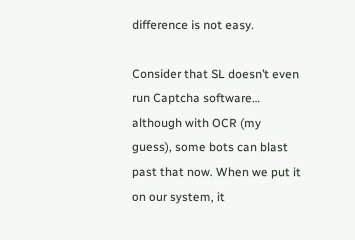difference is not easy.

Consider that SL doesn’t even run Captcha software… although with OCR (my guess), some bots can blast past that now. When we put it on our system, it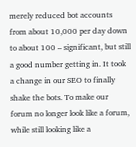merely reduced bot accounts from about 10,000 per day down to about 100 – significant, but still a good number getting in. It took a change in our SEO to finally shake the bots. To make our forum no longer look like a forum, while still looking like a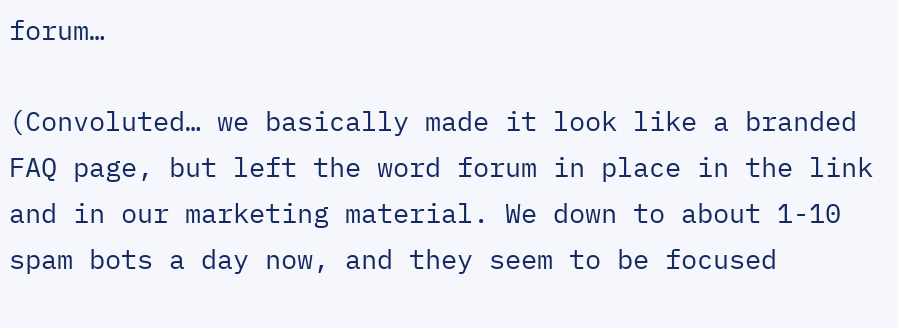forum…

(Convoluted… we basically made it look like a branded FAQ page, but left the word forum in place in the link and in our marketing material. We down to about 1-10 spam bots a day now, and they seem to be focused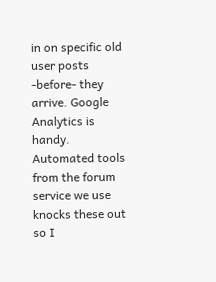in on specific old user posts -before- they arrive. Google Analytics is handy. Automated tools from the forum service we use knocks these out so I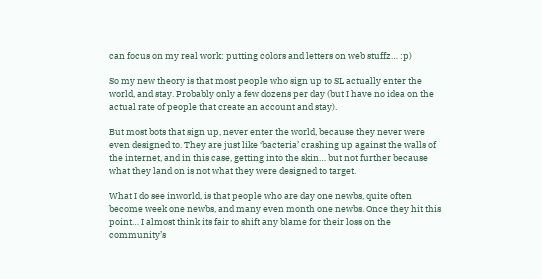can focus on my real work: putting colors and letters on web stuffz… :p)

So my new theory is that most people who sign up to SL actually enter the world, and stay. Probably only a few dozens per day (but I have no idea on the actual rate of people that create an account and stay).

But most bots that sign up, never enter the world, because they never were even designed to. They are just like ‘bacteria’ crashing up against the walls of the internet, and in this case, getting into the skin… but not further because what they land on is not what they were designed to target.

What I do see inworld, is that people who are day one newbs, quite often become week one newbs, and many even month one newbs. Once they hit this point… I almost think its fair to shift any blame for their loss on the community’s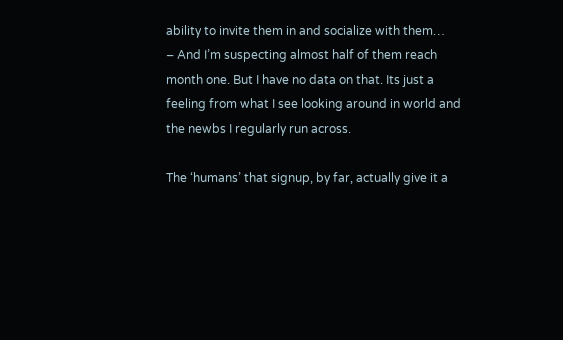ability to invite them in and socialize with them…
– And I’m suspecting almost half of them reach month one. But I have no data on that. Its just a feeling from what I see looking around in world and the newbs I regularly run across.

The ‘humans’ that signup, by far, actually give it a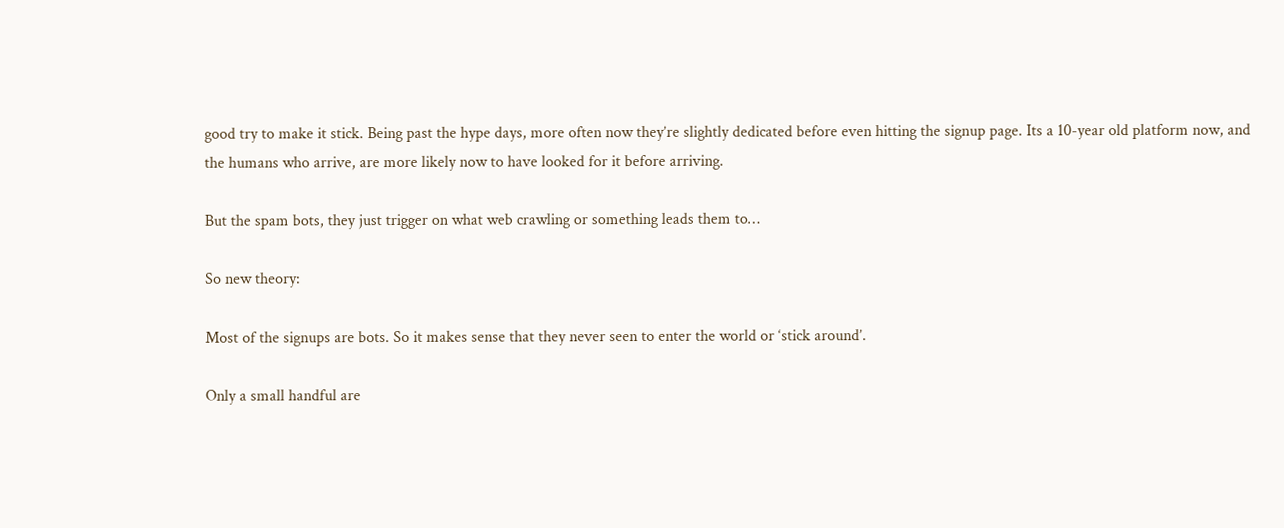good try to make it stick. Being past the hype days, more often now they’re slightly dedicated before even hitting the signup page. Its a 10-year old platform now, and the humans who arrive, are more likely now to have looked for it before arriving.

But the spam bots, they just trigger on what web crawling or something leads them to…

So new theory:

Most of the signups are bots. So it makes sense that they never seen to enter the world or ‘stick around’.

Only a small handful are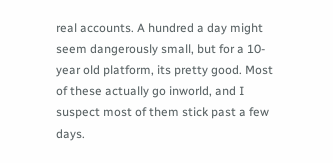real accounts. A hundred a day might seem dangerously small, but for a 10-year old platform, its pretty good. Most of these actually go inworld, and I suspect most of them stick past a few days.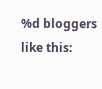%d bloggers like this: